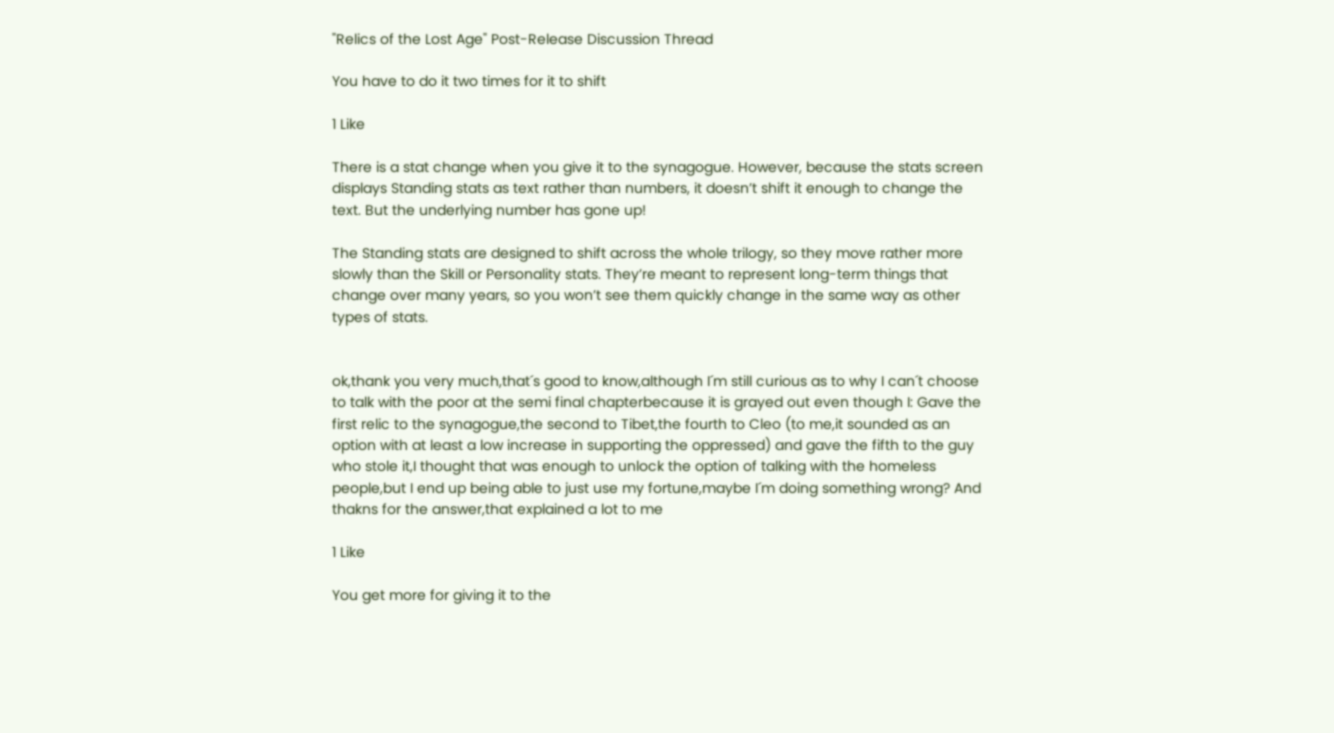"Relics of the Lost Age" Post-Release Discussion Thread

You have to do it two times for it to shift

1 Like

There is a stat change when you give it to the synagogue. However, because the stats screen displays Standing stats as text rather than numbers, it doesn’t shift it enough to change the text. But the underlying number has gone up!

The Standing stats are designed to shift across the whole trilogy, so they move rather more slowly than the Skill or Personality stats. They’re meant to represent long-term things that change over many years, so you won’t see them quickly change in the same way as other types of stats.


ok,thank you very much,that´s good to know,although I´m still curious as to why I can´t choose to talk with the poor at the semi final chapterbecause it is grayed out even though I: Gave the first relic to the synagogue,the second to Tibet,the fourth to Cleo (to me,it sounded as an option with at least a low increase in supporting the oppressed) and gave the fifth to the guy who stole it,I thought that was enough to unlock the option of talking with the homeless people,but I end up being able to just use my fortune,maybe I´m doing something wrong? And thakns for the answer,that explained a lot to me

1 Like

You get more for giving it to the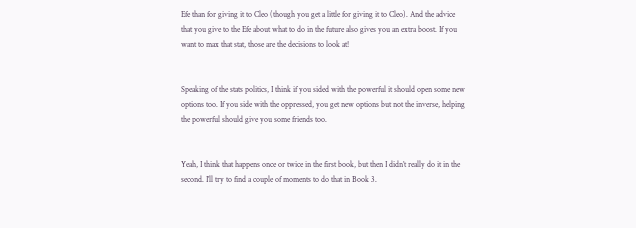Efe than for giving it to Cleo (though you get a little for giving it to Cleo). And the advice that you give to the Efe about what to do in the future also gives you an extra boost. If you want to max that stat, those are the decisions to look at!


Speaking of the stats politics, I think if you sided with the powerful it should open some new options too. If you side with the oppressed, you get new options but not the inverse, helping the powerful should give you some friends too.


Yeah, I think that happens once or twice in the first book, but then I didn’t really do it in the second. I’ll try to find a couple of moments to do that in Book 3.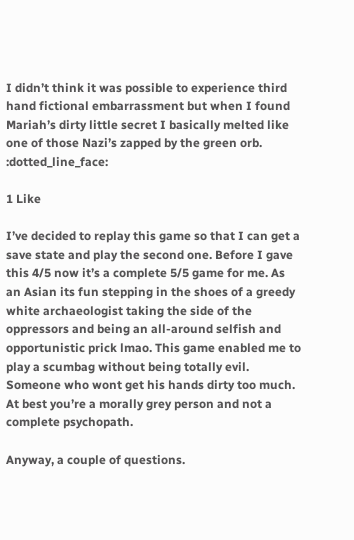I didn’t think it was possible to experience third hand fictional embarrassment but when I found Mariah’s dirty little secret I basically melted like one of those Nazi’s zapped by the green orb. :dotted_line_face:

1 Like

I’ve decided to replay this game so that I can get a save state and play the second one. Before I gave this 4/5 now it’s a complete 5/5 game for me. As an Asian its fun stepping in the shoes of a greedy white archaeologist taking the side of the oppressors and being an all-around selfish and opportunistic prick lmao. This game enabled me to play a scumbag without being totally evil. Someone who wont get his hands dirty too much. At best you’re a morally grey person and not a complete psychopath.

Anyway, a couple of questions.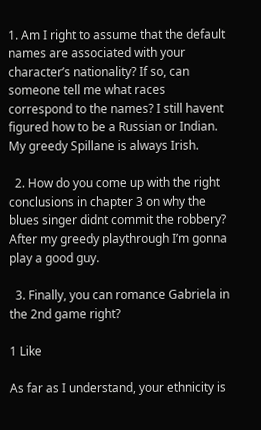1. Am I right to assume that the default names are associated with your character’s nationality? If so, can someone tell me what races correspond to the names? I still havent figured how to be a Russian or Indian. My greedy Spillane is always Irish.

  2. How do you come up with the right conclusions in chapter 3 on why the blues singer didnt commit the robbery? After my greedy playthrough I’m gonna play a good guy.

  3. Finally, you can romance Gabriela in the 2nd game right?

1 Like

As far as I understand, your ethnicity is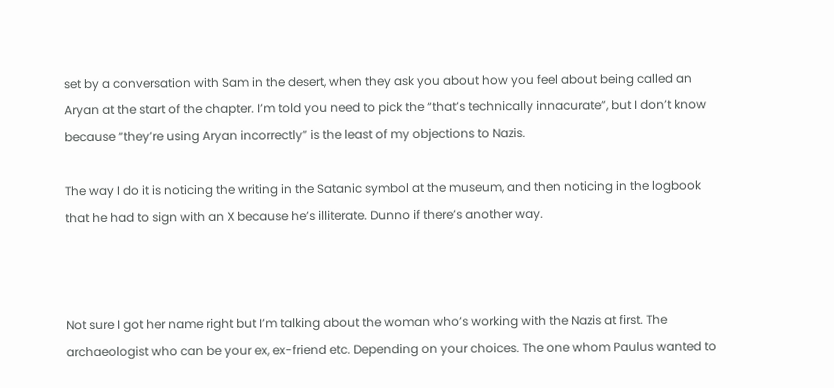set by a conversation with Sam in the desert, when they ask you about how you feel about being called an Aryan at the start of the chapter. I’m told you need to pick the “that’s technically innacurate”, but I don’t know because “they’re using Aryan incorrectly” is the least of my objections to Nazis.

The way I do it is noticing the writing in the Satanic symbol at the museum, and then noticing in the logbook that he had to sign with an X because he’s illiterate. Dunno if there’s another way.



Not sure I got her name right but I’m talking about the woman who’s working with the Nazis at first. The archaeologist who can be your ex, ex-friend etc. Depending on your choices. The one whom Paulus wanted to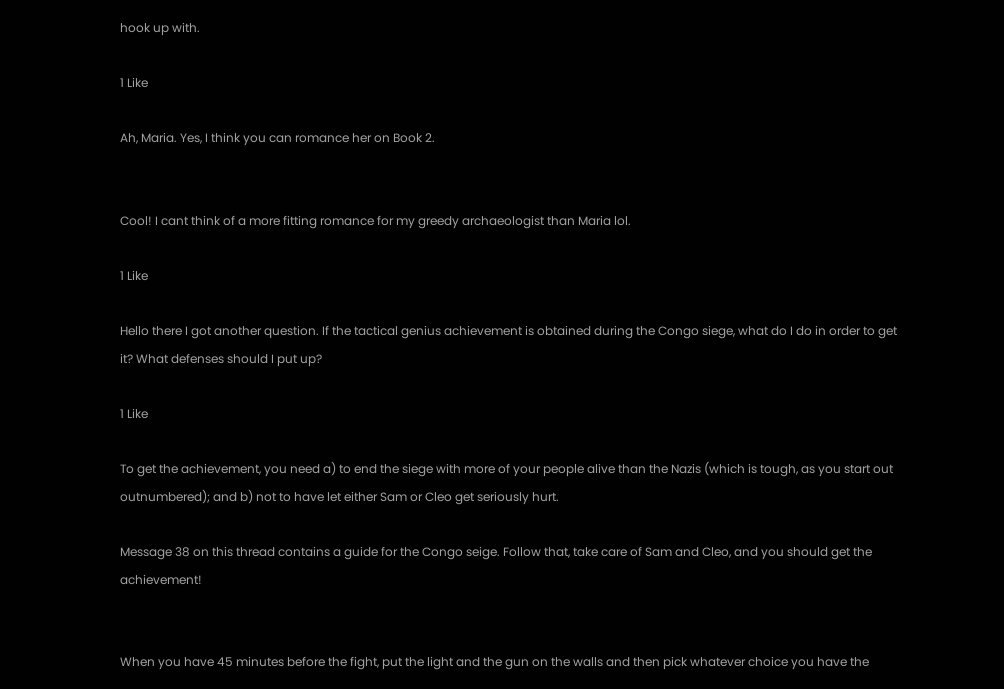hook up with.

1 Like

Ah, Maria. Yes, I think you can romance her on Book 2.


Cool! I cant think of a more fitting romance for my greedy archaeologist than Maria lol.

1 Like

Hello there I got another question. If the tactical genius achievement is obtained during the Congo siege, what do I do in order to get it? What defenses should I put up?

1 Like

To get the achievement, you need a) to end the siege with more of your people alive than the Nazis (which is tough, as you start out outnumbered); and b) not to have let either Sam or Cleo get seriously hurt.

Message 38 on this thread contains a guide for the Congo seige. Follow that, take care of Sam and Cleo, and you should get the achievement!


When you have 45 minutes before the fight, put the light and the gun on the walls and then pick whatever choice you have the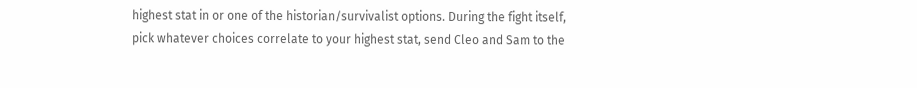highest stat in or one of the historian/survivalist options. During the fight itself, pick whatever choices correlate to your highest stat, send Cleo and Sam to the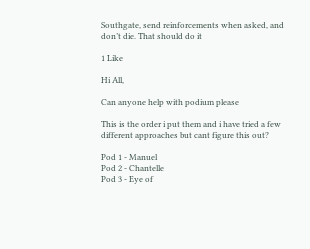Southgate, send reinforcements when asked, and don’t die. That should do it

1 Like

Hi All,

Can anyone help with podium please

This is the order i put them and i have tried a few different approaches but cant figure this out?

Pod 1 - Manuel
Pod 2 - Chantelle
Pod 3 - Eye of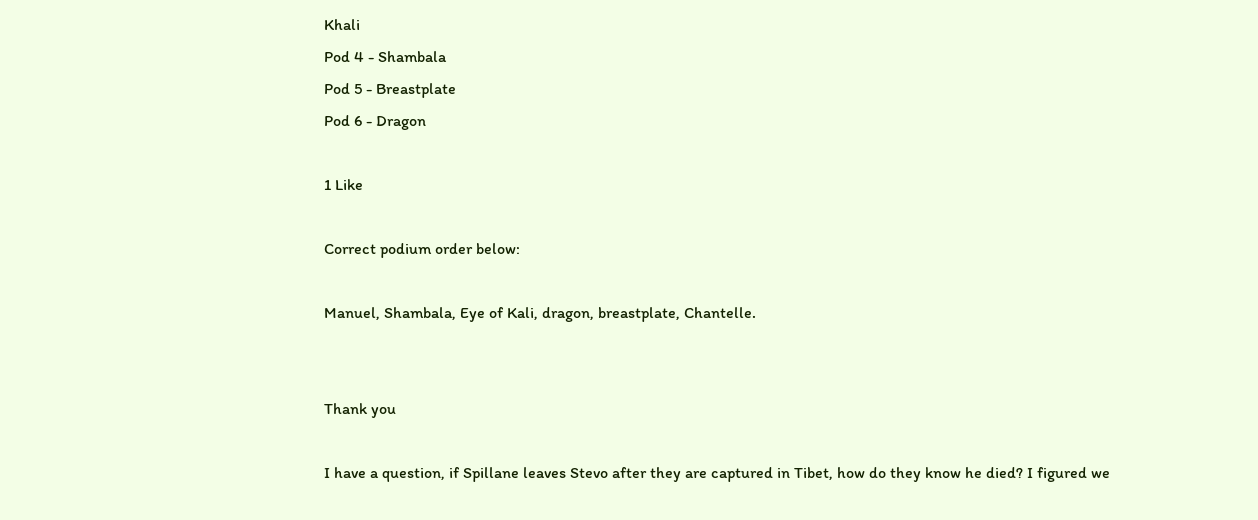Khali
Pod 4 - Shambala
Pod 5 - Breastplate
Pod 6 - Dragon

1 Like

Correct podium order below:

Manuel, Shambala, Eye of Kali, dragon, breastplate, Chantelle.


Thank you

I have a question, if Spillane leaves Stevo after they are captured in Tibet, how do they know he died? I figured we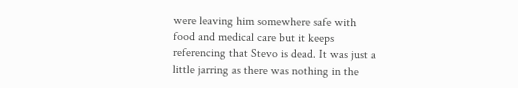were leaving him somewhere safe with food and medical care but it keeps referencing that Stevo is dead. It was just a little jarring as there was nothing in the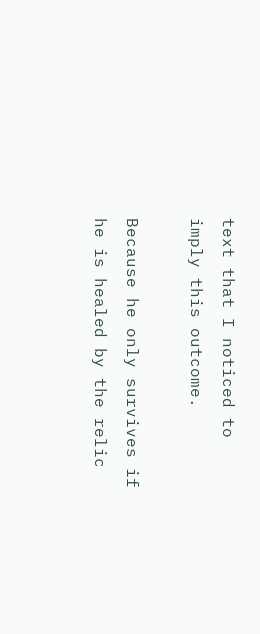text that I noticed to imply this outcome.

Because he only survives if he is healed by the relic